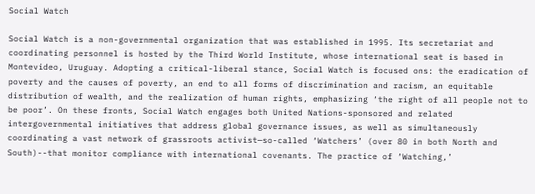Social Watch

Social Watch is a non-governmental organization that was established in 1995. Its secretariat and coordinating personnel is hosted by the Third World Institute, whose international seat is based in Montevideo, Uruguay. Adopting a critical-liberal stance, Social Watch is focused ons: the eradication of poverty and the causes of poverty, an end to all forms of discrimination and racism, an equitable distribution of wealth, and the realization of human rights, emphasizing ‘the right of all people not to be poor’. On these fronts, Social Watch engages both United Nations-sponsored and related intergovernmental initiatives that address global governance issues, as well as simultaneously coordinating a vast network of grassroots activist—so-called ‘Watchers’ (over 80 in both North and South)--that monitor compliance with international covenants. The practice of ‘Watching,’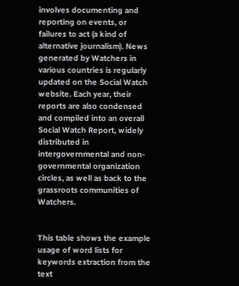involves documenting and reporting on events, or failures to act (a kind of alternative journalism). News generated by Watchers in various countries is regularly updated on the Social Watch website. Each year, their reports are also condensed and compiled into an overall Social Watch Report, widely distributed in intergovernmental and non-governmental organization circles, as well as back to the grassroots communities of Watchers.


This table shows the example usage of word lists for keywords extraction from the text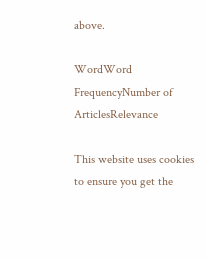above.

WordWord FrequencyNumber of ArticlesRelevance

This website uses cookies to ensure you get the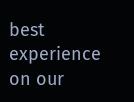best experience on our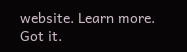website. Learn more. Got it.